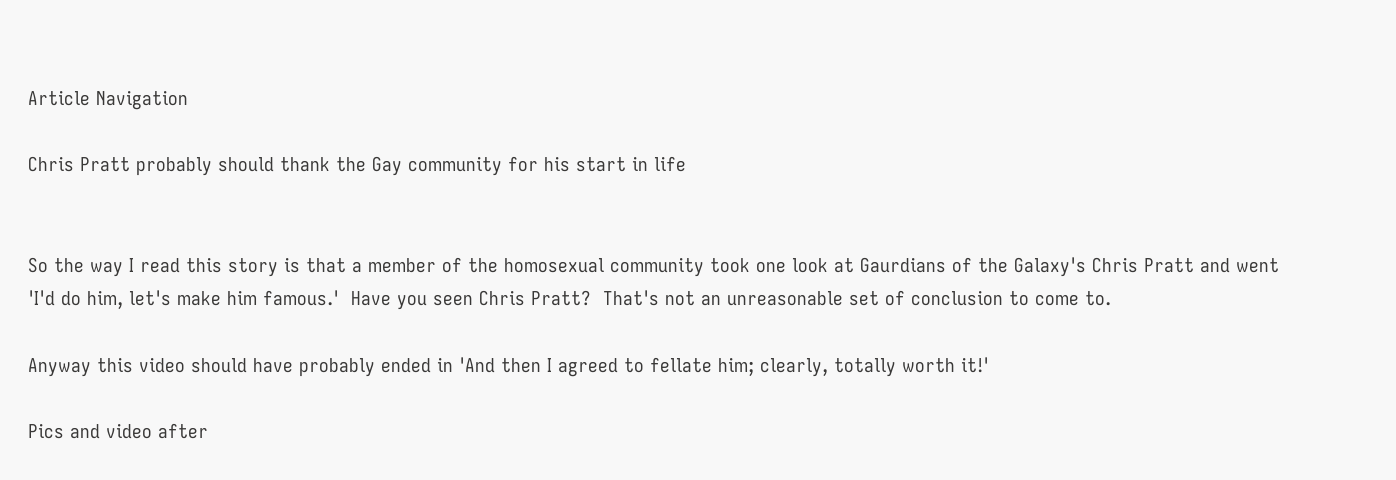Article Navigation

Chris Pratt probably should thank the Gay community for his start in life


So the way I read this story is that a member of the homosexual community took one look at Gaurdians of the Galaxy's Chris Pratt and went 'I'd do him, let's make him famous.'  Have you seen Chris Pratt?  That's not an unreasonable set of conclusion to come to.

Anyway this video should have probably ended in 'And then I agreed to fellate him; clearly, totally worth it!'

Pics and video after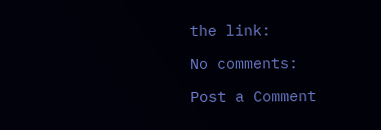the link:

No comments:

Post a Comment